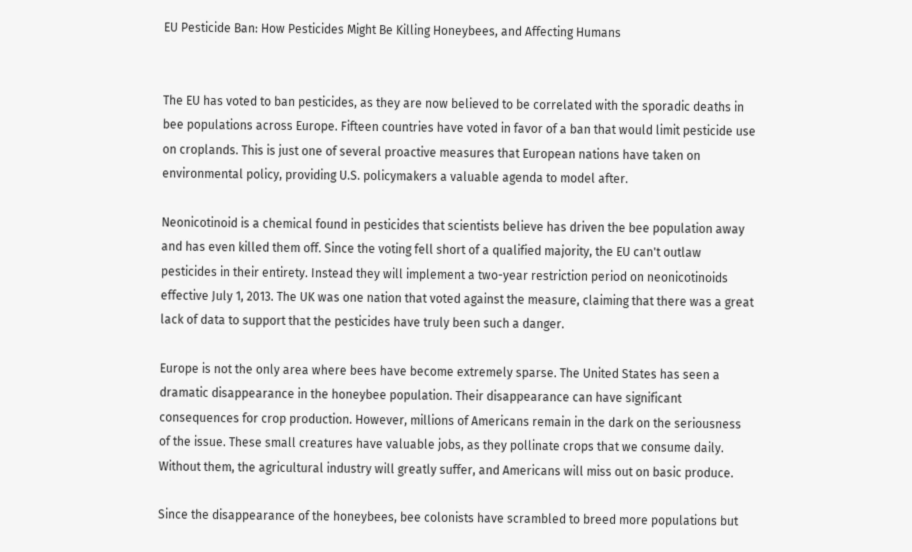EU Pesticide Ban: How Pesticides Might Be Killing Honeybees, and Affecting Humans


The EU has voted to ban pesticides, as they are now believed to be correlated with the sporadic deaths in bee populations across Europe. Fifteen countries have voted in favor of a ban that would limit pesticide use on croplands. This is just one of several proactive measures that European nations have taken on environmental policy, providing U.S. policymakers a valuable agenda to model after.

Neonicotinoid is a chemical found in pesticides that scientists believe has driven the bee population away and has even killed them off. Since the voting fell short of a qualified majority, the EU can't outlaw pesticides in their entirety. Instead they will implement a two-year restriction period on neonicotinoids effective July 1, 2013. The UK was one nation that voted against the measure, claiming that there was a great lack of data to support that the pesticides have truly been such a danger.

Europe is not the only area where bees have become extremely sparse. The United States has seen a dramatic disappearance in the honeybee population. Their disappearance can have significant consequences for crop production. However, millions of Americans remain in the dark on the seriousness of the issue. These small creatures have valuable jobs, as they pollinate crops that we consume daily. Without them, the agricultural industry will greatly suffer, and Americans will miss out on basic produce.

Since the disappearance of the honeybees, bee colonists have scrambled to breed more populations but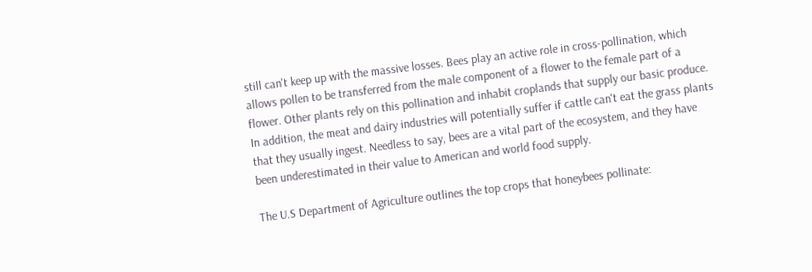still can't keep up with the massive losses. Bees play an active role in cross-pollination, which allows pollen to be transferred from the male component of a flower to the female part of a flower. Other plants rely on this pollination and inhabit croplands that supply our basic produce. In addition, the meat and dairy industries will potentially suffer if cattle can't eat the grass plants that they usually ingest. Needless to say, bees are a vital part of the ecosystem, and they have been underestimated in their value to American and world food supply.

The U.S Department of Agriculture outlines the top crops that honeybees pollinate: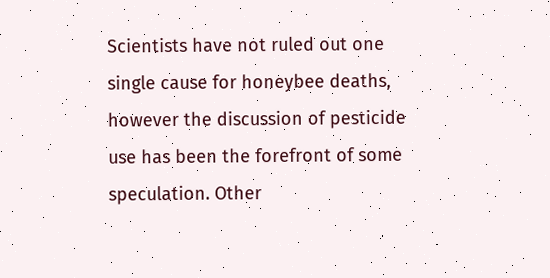Scientists have not ruled out one single cause for honeybee deaths, however the discussion of pesticide use has been the forefront of some speculation. Other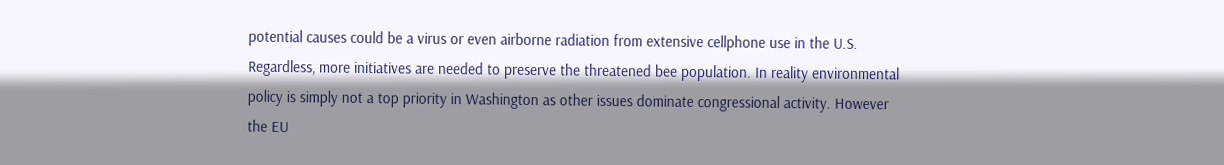potential causes could be a virus or even airborne radiation from extensive cellphone use in the U.S. Regardless, more initiatives are needed to preserve the threatened bee population. In reality environmental policy is simply not a top priority in Washington as other issues dominate congressional activity. However the EU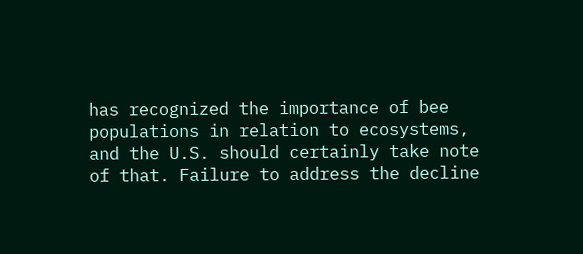has recognized the importance of bee populations in relation to ecosystems, and the U.S. should certainly take note of that. Failure to address the decline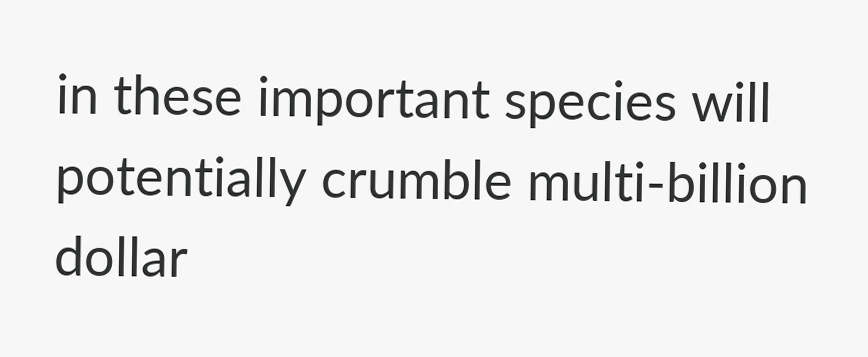in these important species will potentially crumble multi-billion dollar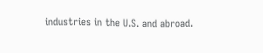industries in the U.S. and abroad.